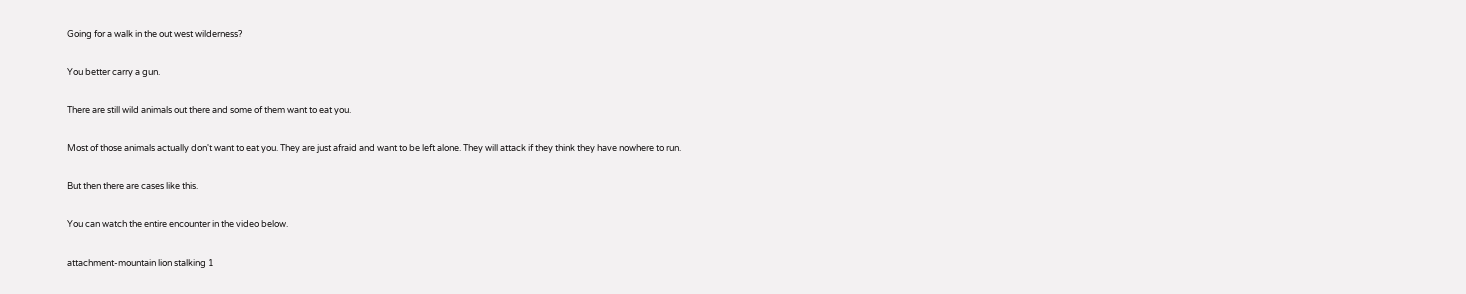Going for a walk in the out west wilderness?

You better carry a gun.

There are still wild animals out there and some of them want to eat you.

Most of those animals actually don't want to eat you. They are just afraid and want to be left alone. They will attack if they think they have nowhere to run.

But then there are cases like this.

You can watch the entire encounter in the video below.

attachment-mountain lion stalking 1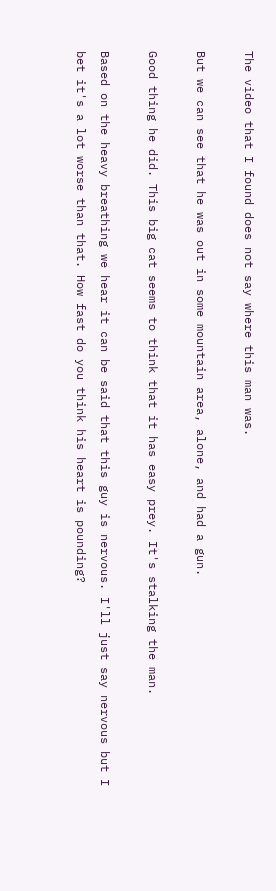The video that I found does not say where this man was.

But we can see that he was out in some mountain area, alone, and had a gun.

Good thing he did. This big cat seems to think that it has easy prey. It's stalking the man.

Based on the heavy breathing we hear it can be said that this guy is nervous. I'll just say nervous but I bet it's a lot worse than that. How fast do you think his heart is pounding?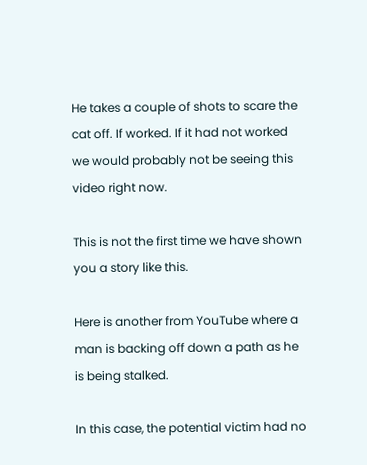He takes a couple of shots to scare the cat off. If worked. If it had not worked we would probably not be seeing this video right now.

This is not the first time we have shown you a story like this.

Here is another from YouTube where a man is backing off down a path as he is being stalked.

In this case, the potential victim had no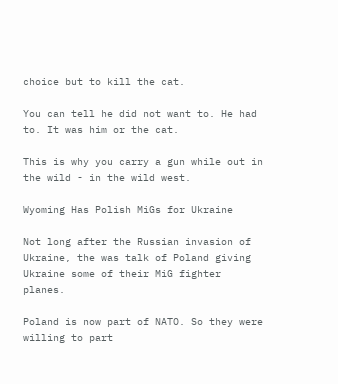choice but to kill the cat.

You can tell he did not want to. He had to. It was him or the cat.

This is why you carry a gun while out in the wild - in the wild west.

Wyoming Has Polish MiGs for Ukraine

Not long after the Russian invasion of Ukraine, the was talk of Poland giving Ukraine some of their MiG fighter planes.

Poland is now part of NATO. So they were willing to part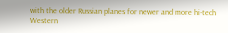with the older Russian planes for newer and more hi-tech Western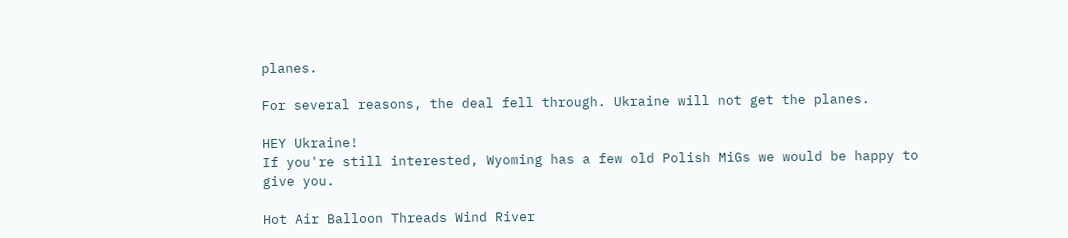planes.

For several reasons, the deal fell through. Ukraine will not get the planes.

HEY Ukraine!
If you're still interested, Wyoming has a few old Polish MiGs we would be happy to give you.

Hot Air Balloon Threads Wind River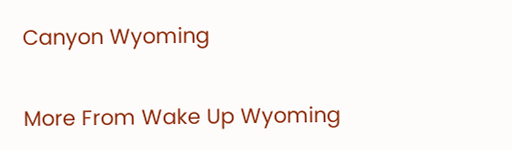Canyon Wyoming

More From Wake Up Wyoming